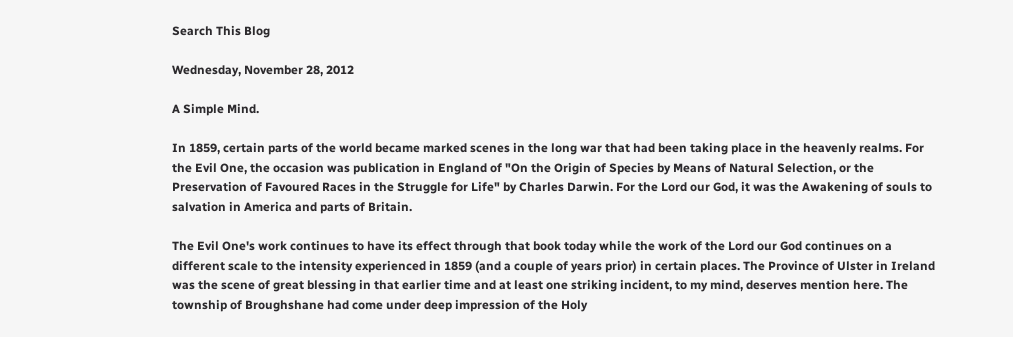Search This Blog

Wednesday, November 28, 2012

A Simple Mind.

In 1859, certain parts of the world became marked scenes in the long war that had been taking place in the heavenly realms. For the Evil One, the occasion was publication in England of "On the Origin of Species by Means of Natural Selection, or the Preservation of Favoured Races in the Struggle for Life" by Charles Darwin. For the Lord our God, it was the Awakening of souls to salvation in America and parts of Britain.

The Evil One's work continues to have its effect through that book today while the work of the Lord our God continues on a different scale to the intensity experienced in 1859 (and a couple of years prior) in certain places. The Province of Ulster in Ireland was the scene of great blessing in that earlier time and at least one striking incident, to my mind, deserves mention here. The township of Broughshane had come under deep impression of the Holy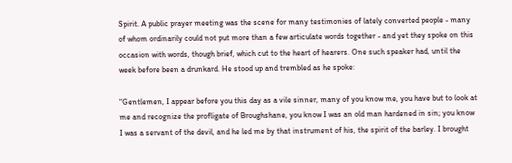Spirit. A public prayer meeting was the scene for many testimonies of lately converted people - many of whom ordinarily could not put more than a few articulate words together - and yet they spoke on this occasion with words, though brief, which cut to the heart of hearers. One such speaker had, until the week before been a drunkard. He stood up and trembled as he spoke:

"Gentlemen, I appear before you this day as a vile sinner, many of you know me, you have but to look at me and recognize the profligate of Broughshane, you know I was an old man hardened in sin; you know I was a servant of the devil, and he led me by that instrument of his, the spirit of the barley. I brought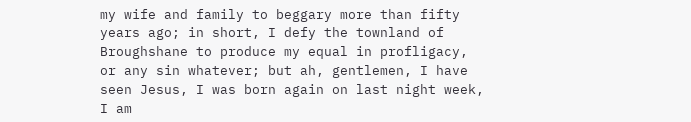my wife and family to beggary more than fifty years ago; in short, I defy the townland of Broughshane to produce my equal in profligacy, or any sin whatever; but ah, gentlemen, I have seen Jesus, I was born again on last night week, I am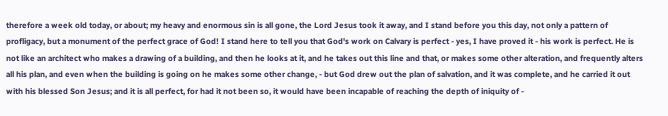therefore a week old today, or about; my heavy and enormous sin is all gone, the Lord Jesus took it away, and I stand before you this day, not only a pattern of profligacy, but a monument of the perfect grace of God! I stand here to tell you that God's work on Calvary is perfect - yes, I have proved it - his work is perfect. He is not like an architect who makes a drawing of a building, and then he looks at it, and he takes out this line and that, or makes some other alteration, and frequently alters all his plan, and even when the building is going on he makes some other change, - but God drew out the plan of salvation, and it was complete, and he carried it out with his blessed Son Jesus; and it is all perfect, for had it not been so, it would have been incapable of reaching the depth of iniquity of -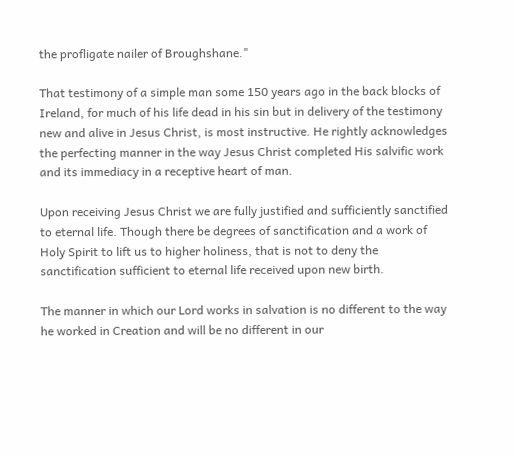the profligate nailer of Broughshane."

That testimony of a simple man some 150 years ago in the back blocks of Ireland, for much of his life dead in his sin but in delivery of the testimony new and alive in Jesus Christ, is most instructive. He rightly acknowledges the perfecting manner in the way Jesus Christ completed His salvific work and its immediacy in a receptive heart of man.

Upon receiving Jesus Christ we are fully justified and sufficiently sanctified to eternal life. Though there be degrees of sanctification and a work of Holy Spirit to lift us to higher holiness, that is not to deny the sanctification sufficient to eternal life received upon new birth.

The manner in which our Lord works in salvation is no different to the way he worked in Creation and will be no different in our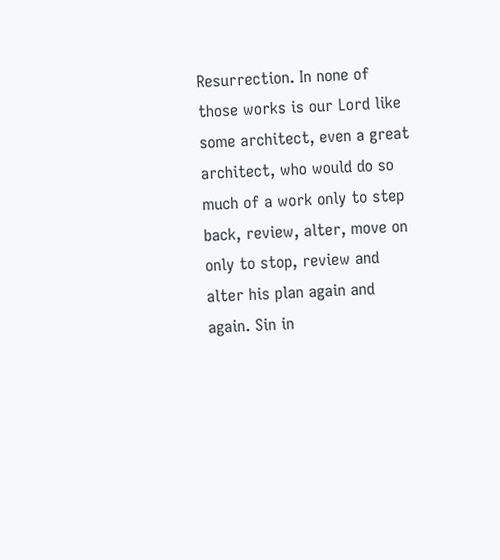Resurrection. In none of those works is our Lord like some architect, even a great architect, who would do so much of a work only to step back, review, alter, move on only to stop, review and alter his plan again and again. Sin in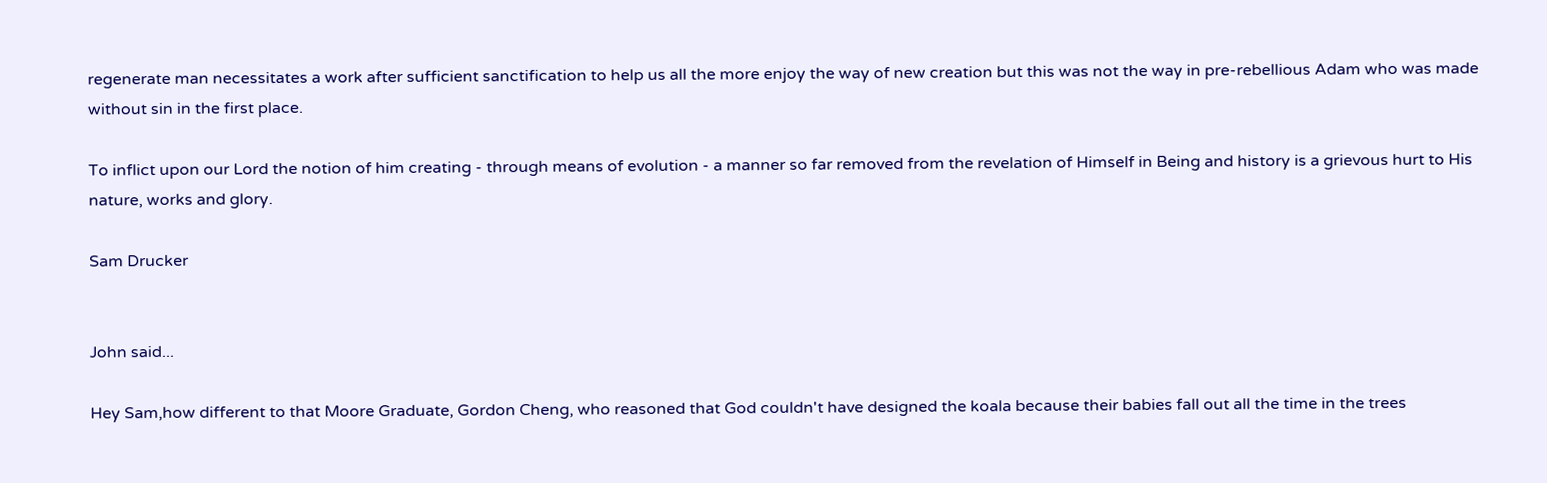regenerate man necessitates a work after sufficient sanctification to help us all the more enjoy the way of new creation but this was not the way in pre-rebellious Adam who was made without sin in the first place.

To inflict upon our Lord the notion of him creating - through means of evolution - a manner so far removed from the revelation of Himself in Being and history is a grievous hurt to His nature, works and glory.

Sam Drucker


John said...

Hey Sam,how different to that Moore Graduate, Gordon Cheng, who reasoned that God couldn't have designed the koala because their babies fall out all the time in the trees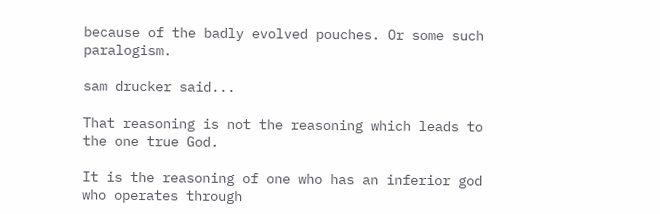because of the badly evolved pouches. Or some such paralogism.

sam drucker said...

That reasoning is not the reasoning which leads to the one true God.

It is the reasoning of one who has an inferior god who operates through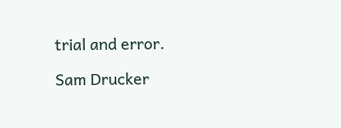trial and error.

Sam Drucker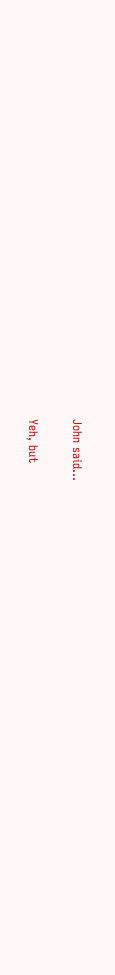John said...

Yeh, but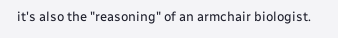it's also the "reasoning" of an armchair biologist.